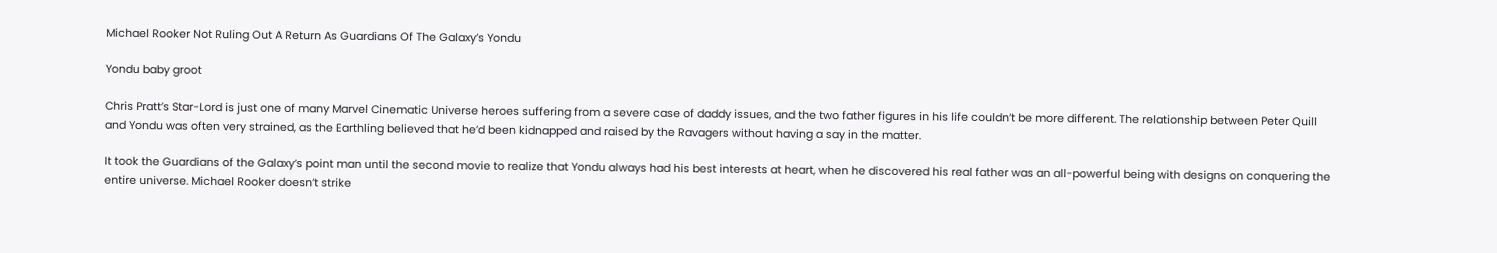Michael Rooker Not Ruling Out A Return As Guardians Of The Galaxy’s Yondu

Yondu baby groot

Chris Pratt’s Star-Lord is just one of many Marvel Cinematic Universe heroes suffering from a severe case of daddy issues, and the two father figures in his life couldn’t be more different. The relationship between Peter Quill and Yondu was often very strained, as the Earthling believed that he’d been kidnapped and raised by the Ravagers without having a say in the matter.

It took the Guardians of the Galaxy‘s point man until the second movie to realize that Yondu always had his best interests at heart, when he discovered his real father was an all-powerful being with designs on conquering the entire universe. Michael Rooker doesn’t strike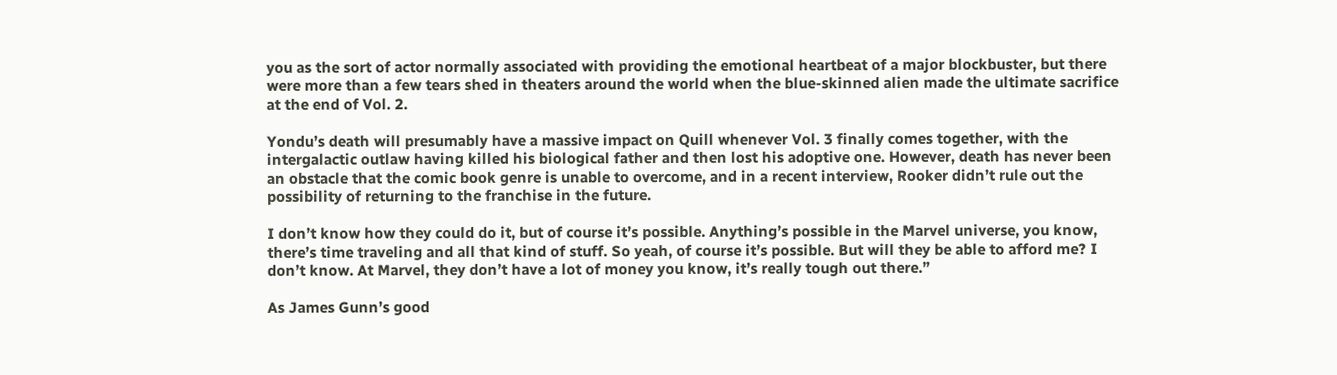you as the sort of actor normally associated with providing the emotional heartbeat of a major blockbuster, but there were more than a few tears shed in theaters around the world when the blue-skinned alien made the ultimate sacrifice at the end of Vol. 2.

Yondu’s death will presumably have a massive impact on Quill whenever Vol. 3 finally comes together, with the intergalactic outlaw having killed his biological father and then lost his adoptive one. However, death has never been an obstacle that the comic book genre is unable to overcome, and in a recent interview, Rooker didn’t rule out the possibility of returning to the franchise in the future.

I don’t know how they could do it, but of course it’s possible. Anything’s possible in the Marvel universe, you know, there’s time traveling and all that kind of stuff. So yeah, of course it’s possible. But will they be able to afford me? I don’t know. At Marvel, they don’t have a lot of money you know, it’s really tough out there.”

As James Gunn’s good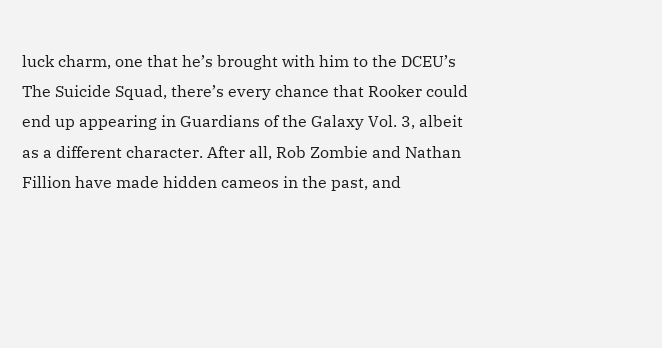luck charm, one that he’s brought with him to the DCEU’s The Suicide Squad, there’s every chance that Rooker could end up appearing in Guardians of the Galaxy Vol. 3, albeit as a different character. After all, Rob Zombie and Nathan Fillion have made hidden cameos in the past, and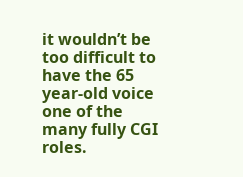it wouldn’t be too difficult to have the 65 year-old voice one of the many fully CGI roles.